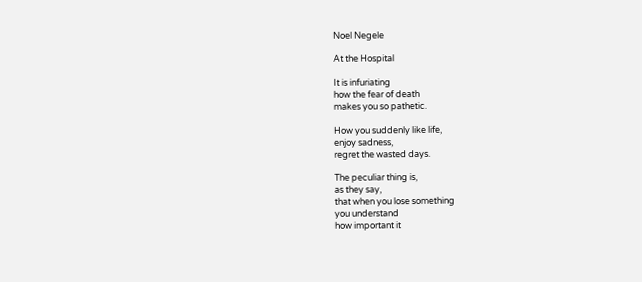Noel Negele

At the Hospital

It is infuriating
how the fear of death
makes you so pathetic.

How you suddenly like life,
enjoy sadness,
regret the wasted days.

The peculiar thing is,
as they say,
that when you lose something
you understand
how important it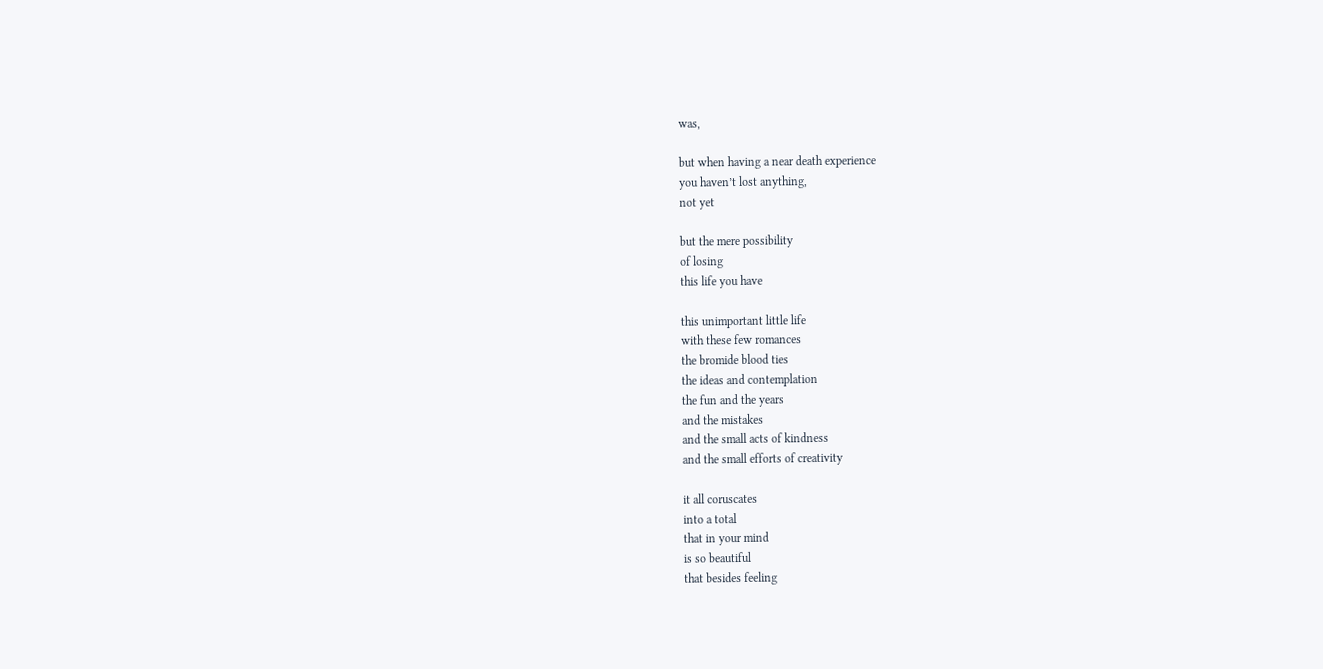was,

but when having a near death experience
you haven’t lost anything,
not yet

but the mere possibility
of losing
this life you have

this unimportant little life
with these few romances
the bromide blood ties
the ideas and contemplation
the fun and the years
and the mistakes
and the small acts of kindness
and the small efforts of creativity

it all coruscates
into a total
that in your mind
is so beautiful
that besides feeling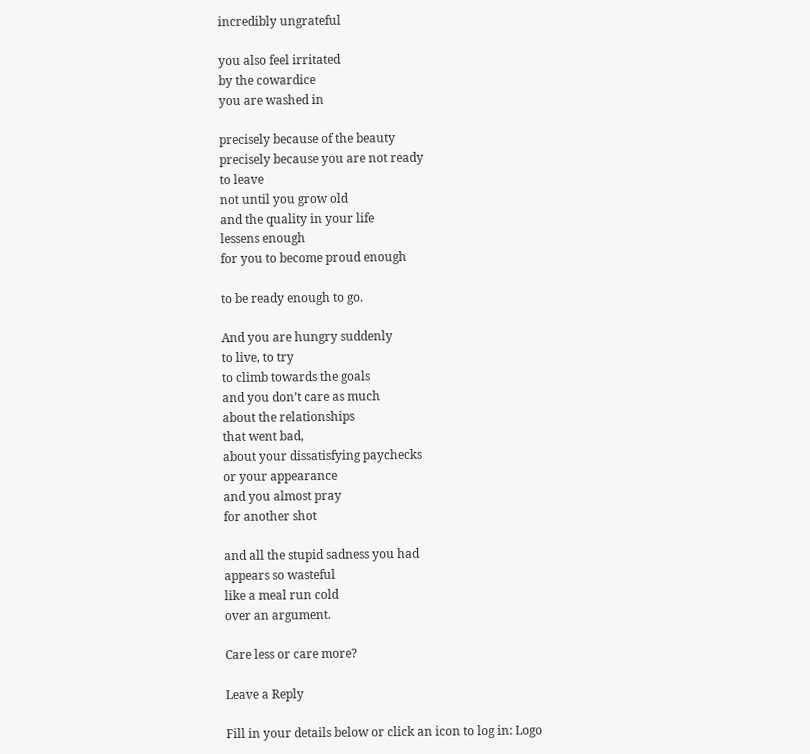incredibly ungrateful

you also feel irritated
by the cowardice
you are washed in

precisely because of the beauty
precisely because you are not ready
to leave
not until you grow old
and the quality in your life
lessens enough
for you to become proud enough

to be ready enough to go.

And you are hungry suddenly
to live, to try
to climb towards the goals
and you don’t care as much
about the relationships
that went bad,
about your dissatisfying paychecks
or your appearance
and you almost pray
for another shot

and all the stupid sadness you had
appears so wasteful
like a meal run cold
over an argument.

Care less or care more?

Leave a Reply

Fill in your details below or click an icon to log in: Logo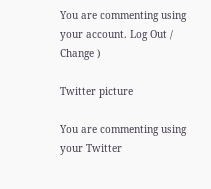You are commenting using your account. Log Out /  Change )

Twitter picture

You are commenting using your Twitter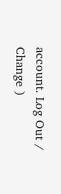account. Log Out /  Change )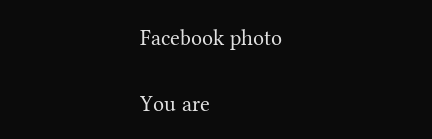Facebook photo

You are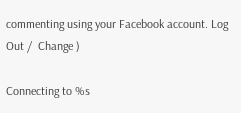commenting using your Facebook account. Log Out /  Change )

Connecting to %s